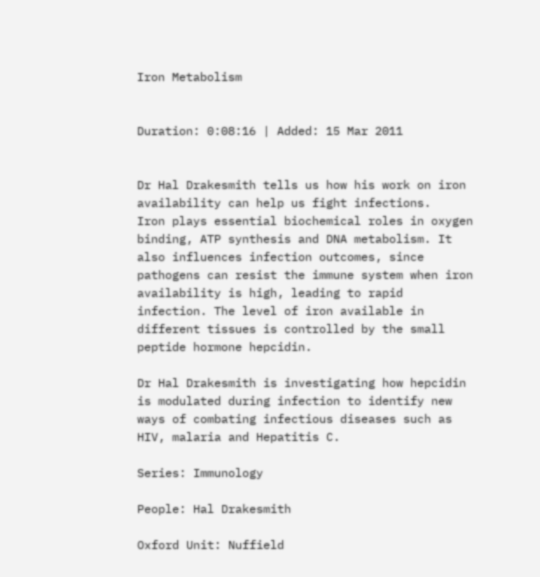Iron Metabolism


Duration: 0:08:16 | Added: 15 Mar 2011


Dr Hal Drakesmith tells us how his work on iron availability can help us fight infections.
Iron plays essential biochemical roles in oxygen binding, ATP synthesis and DNA metabolism. It also influences infection outcomes, since pathogens can resist the immune system when iron availability is high, leading to rapid infection. The level of iron available in different tissues is controlled by the small peptide hormone hepcidin.

Dr Hal Drakesmith is investigating how hepcidin is modulated during infection to identify new ways of combating infectious diseases such as HIV, malaria and Hepatitis C.

Series: Immunology

People: Hal Drakesmith

Oxford Unit: Nuffield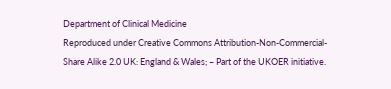Department of Clinical Medicine
Reproduced under Creative Commons Attribution-Non-Commercial-Share Alike 2.0 UK: England & Wales; – Part of the UKOER initiative.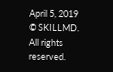April 5, 2019
© SKILLMD. All rights reserved.